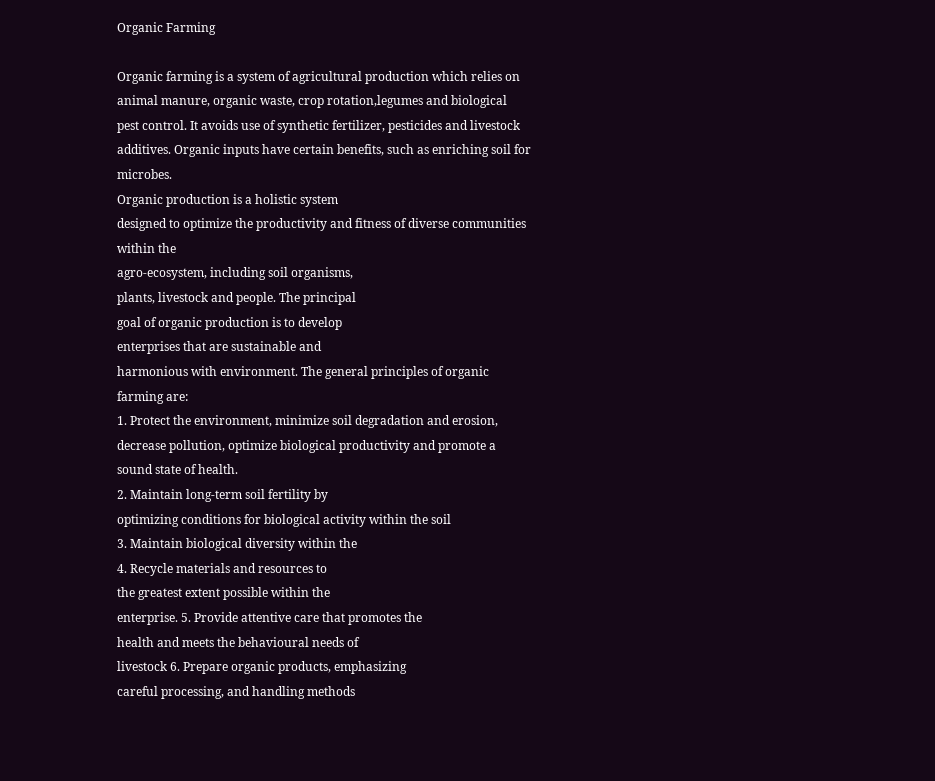Organic Farming

Organic farming is a system of agricultural production which relies on animal manure, organic waste, crop rotation,legumes and biological pest control. It avoids use of synthetic fertilizer, pesticides and livestock additives. Organic inputs have certain benefits, such as enriching soil for microbes.
Organic production is a holistic system
designed to optimize the productivity and fitness of diverse communities within the
agro-ecosystem, including soil organisms,
plants, livestock and people. The principal
goal of organic production is to develop
enterprises that are sustainable and
harmonious with environment. The general principles of organic farming are:
1. Protect the environment, minimize soil degradation and erosion, decrease pollution, optimize biological productivity and promote a sound state of health.
2. Maintain long-term soil fertility by
optimizing conditions for biological activity within the soil
3. Maintain biological diversity within the
4. Recycle materials and resources to
the greatest extent possible within the
enterprise. 5. Provide attentive care that promotes the
health and meets the behavioural needs of
livestock 6. Prepare organic products, emphasizing
careful processing, and handling methods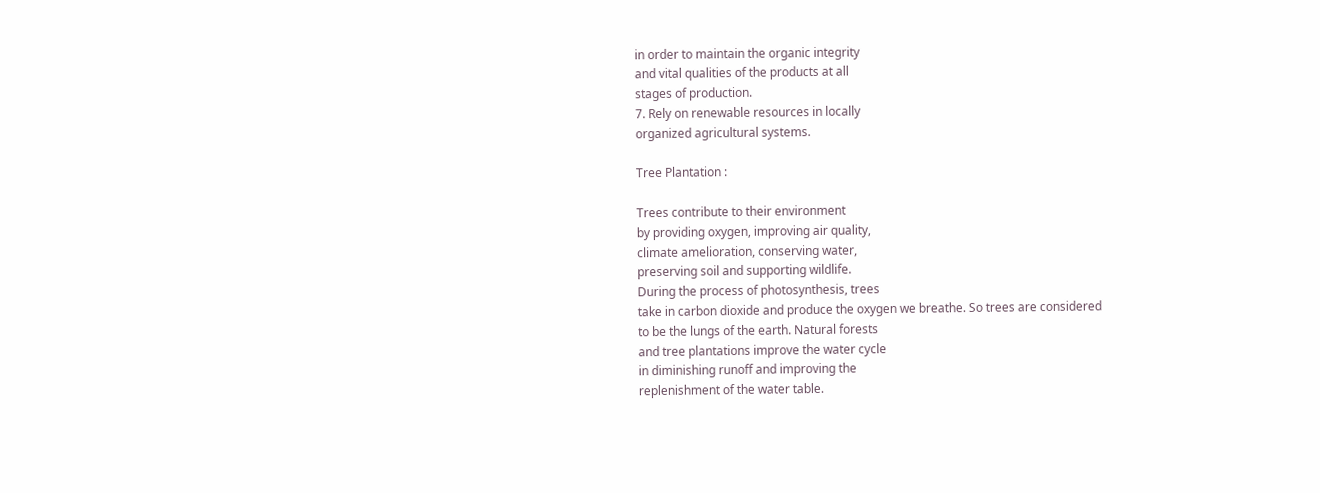in order to maintain the organic integrity
and vital qualities of the products at all
stages of production.
7. Rely on renewable resources in locally
organized agricultural systems.

Tree Plantation :

Trees contribute to their environment
by providing oxygen, improving air quality,
climate amelioration, conserving water,
preserving soil and supporting wildlife.
During the process of photosynthesis, trees
take in carbon dioxide and produce the oxygen we breathe. So trees are considered
to be the lungs of the earth. Natural forests
and tree plantations improve the water cycle
in diminishing runoff and improving the
replenishment of the water table.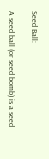Seed Ball:

A seed ball (or seed bomb) is a seed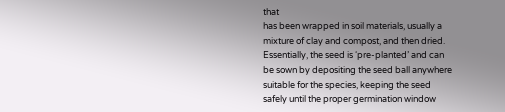that
has been wrapped in soil materials, usually a
mixture of clay and compost, and then dried.
Essentially, the seed is ‘pre-planted’ and can
be sown by depositing the seed ball anywhere
suitable for the species, keeping the seed
safely until the proper germination window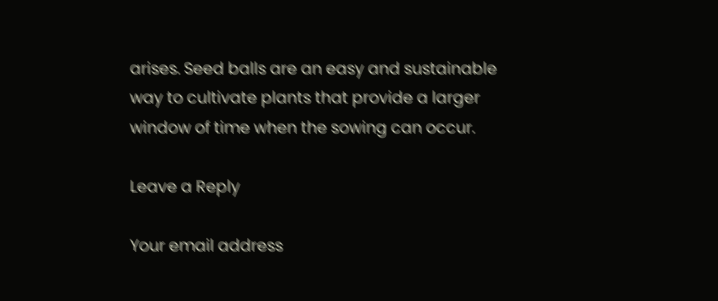arises. Seed balls are an easy and sustainable
way to cultivate plants that provide a larger
window of time when the sowing can occur.

Leave a Reply

Your email address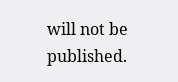will not be published.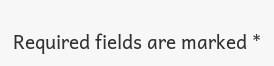Required fields are marked *